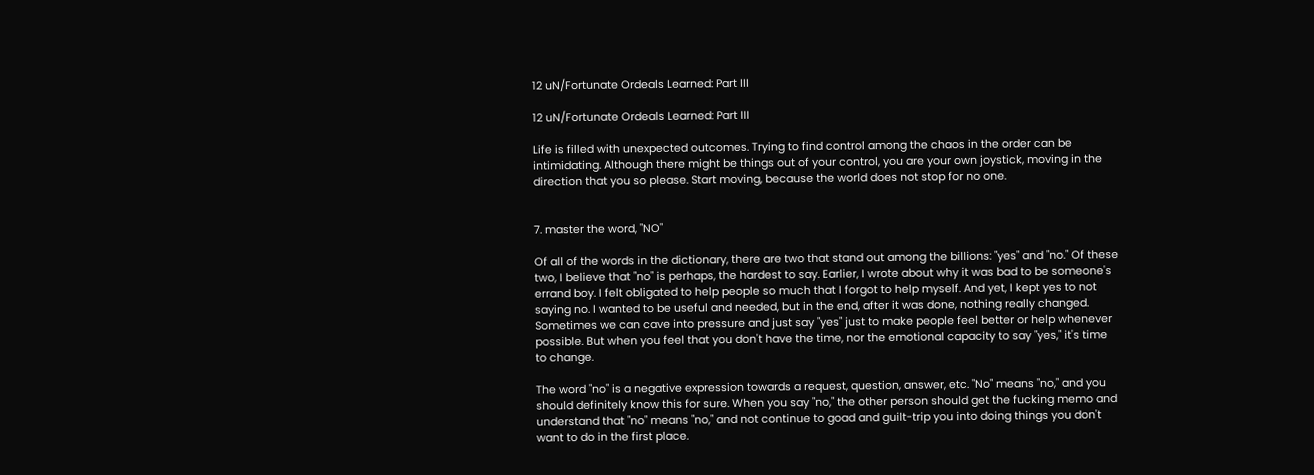12 uN/Fortunate Ordeals Learned: Part III

12 uN/Fortunate Ordeals Learned: Part III

Life is filled with unexpected outcomes. Trying to find control among the chaos in the order can be intimidating. Although there might be things out of your control, you are your own joystick, moving in the direction that you so please. Start moving, because the world does not stop for no one.


7. master the word, "NO"

Of all of the words in the dictionary, there are two that stand out among the billions: "yes" and "no." Of these two, I believe that "no" is perhaps, the hardest to say. Earlier, I wrote about why it was bad to be someone's errand boy. I felt obligated to help people so much that I forgot to help myself. And yet, I kept yes to not saying no. I wanted to be useful and needed, but in the end, after it was done, nothing really changed. Sometimes we can cave into pressure and just say "yes" just to make people feel better or help whenever possible. But when you feel that you don't have the time, nor the emotional capacity to say "yes," it's time to change.

The word "no" is a negative expression towards a request, question, answer, etc. "No" means "no," and you should definitely know this for sure. When you say "no," the other person should get the fucking memo and understand that "no" means "no," and not continue to goad and guilt-trip you into doing things you don't want to do in the first place.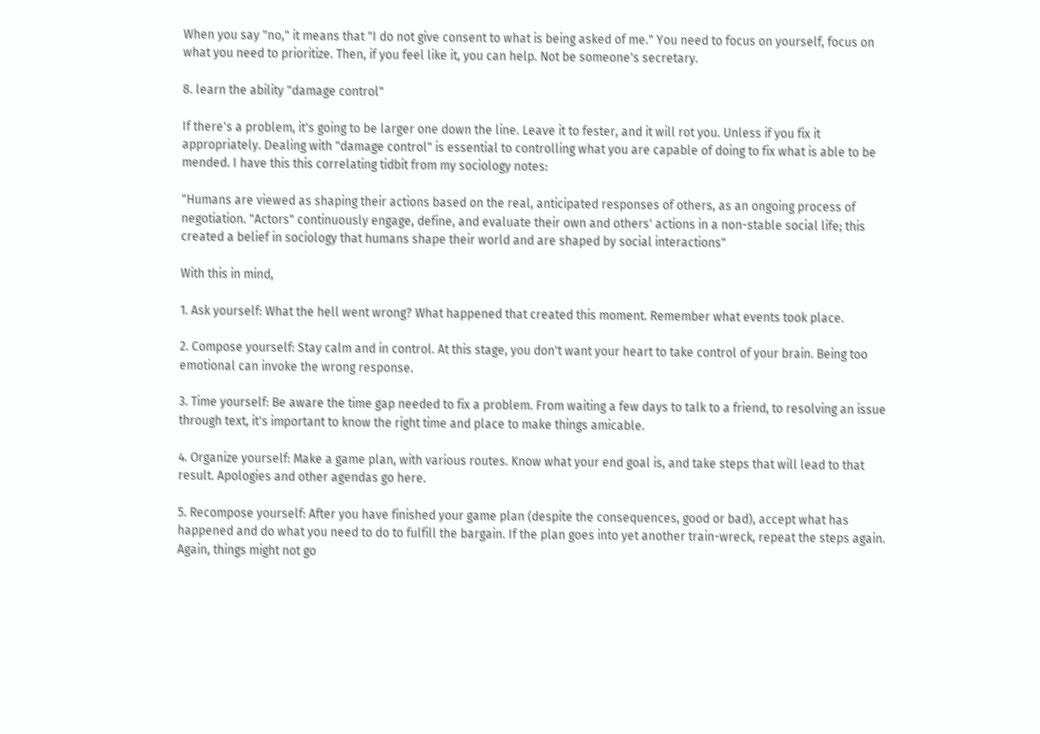When you say "no," it means that "I do not give consent to what is being asked of me." You need to focus on yourself, focus on what you need to prioritize. Then, if you feel like it, you can help. Not be someone's secretary.

8. learn the ability "damage control"

If there's a problem, it's going to be larger one down the line. Leave it to fester, and it will rot you. Unless if you fix it appropriately. Dealing with "damage control" is essential to controlling what you are capable of doing to fix what is able to be mended. I have this this correlating tidbit from my sociology notes:

"Humans are viewed as shaping their actions based on the real, anticipated responses of others, as an ongoing process of negotiation. "Actors" continuously engage, define, and evaluate their own and others' actions in a non-stable social life; this created a belief in sociology that humans shape their world and are shaped by social interactions"

With this in mind,

1. Ask yourself: What the hell went wrong? What happened that created this moment. Remember what events took place.

2. Compose yourself: Stay calm and in control. At this stage, you don't want your heart to take control of your brain. Being too emotional can invoke the wrong response.

3. Time yourself: Be aware the time gap needed to fix a problem. From waiting a few days to talk to a friend, to resolving an issue through text, it's important to know the right time and place to make things amicable.

4. Organize yourself: Make a game plan, with various routes. Know what your end goal is, and take steps that will lead to that result. Apologies and other agendas go here.

5. Recompose yourself: After you have finished your game plan (despite the consequences, good or bad), accept what has happened and do what you need to do to fulfill the bargain. If the plan goes into yet another train-wreck, repeat the steps again. Again, things might not go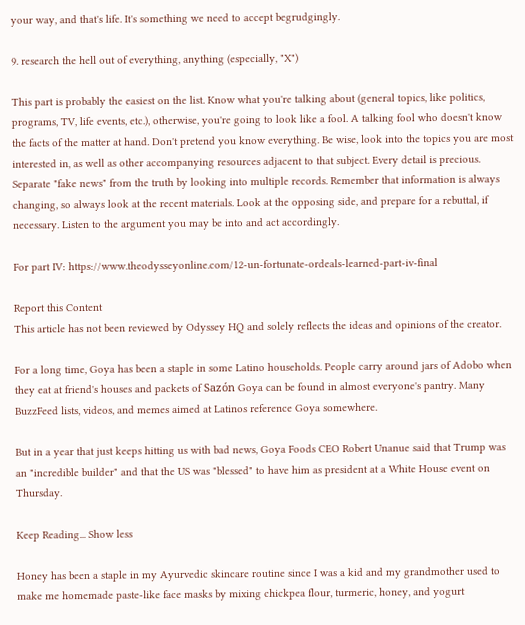your way, and that's life. It's something we need to accept begrudgingly.

9. research the hell out of everything, anything (especially, "X")

This part is probably the easiest on the list. Know what you're talking about (general topics, like politics, programs, TV, life events, etc.), otherwise, you're going to look like a fool. A talking fool who doesn't know the facts of the matter at hand. Don't pretend you know everything. Be wise, look into the topics you are most interested in, as well as other accompanying resources adjacent to that subject. Every detail is precious. Separate "fake news" from the truth by looking into multiple records. Remember that information is always changing, so always look at the recent materials. Look at the opposing side, and prepare for a rebuttal, if necessary. Listen to the argument you may be into and act accordingly.

For part IV: https://www.theodysseyonline.com/12-un-fortunate-ordeals-learned-part-iv-final

Report this Content
This article has not been reviewed by Odyssey HQ and solely reflects the ideas and opinions of the creator.

For a long time, Goya has been a staple in some Latino households. People carry around jars of Adobo when they eat at friend's houses and packets of Sazón Goya can be found in almost everyone's pantry. Many BuzzFeed lists, videos, and memes aimed at Latinos reference Goya somewhere.

But in a year that just keeps hitting us with bad news, Goya Foods CEO Robert Unanue said that Trump was an "incredible builder" and that the US was "blessed" to have him as president at a White House event on Thursday.

Keep Reading... Show less

Honey has been a staple in my Ayurvedic skincare routine since I was a kid and my grandmother used to make me homemade paste-like face masks by mixing chickpea flour, turmeric, honey, and yogurt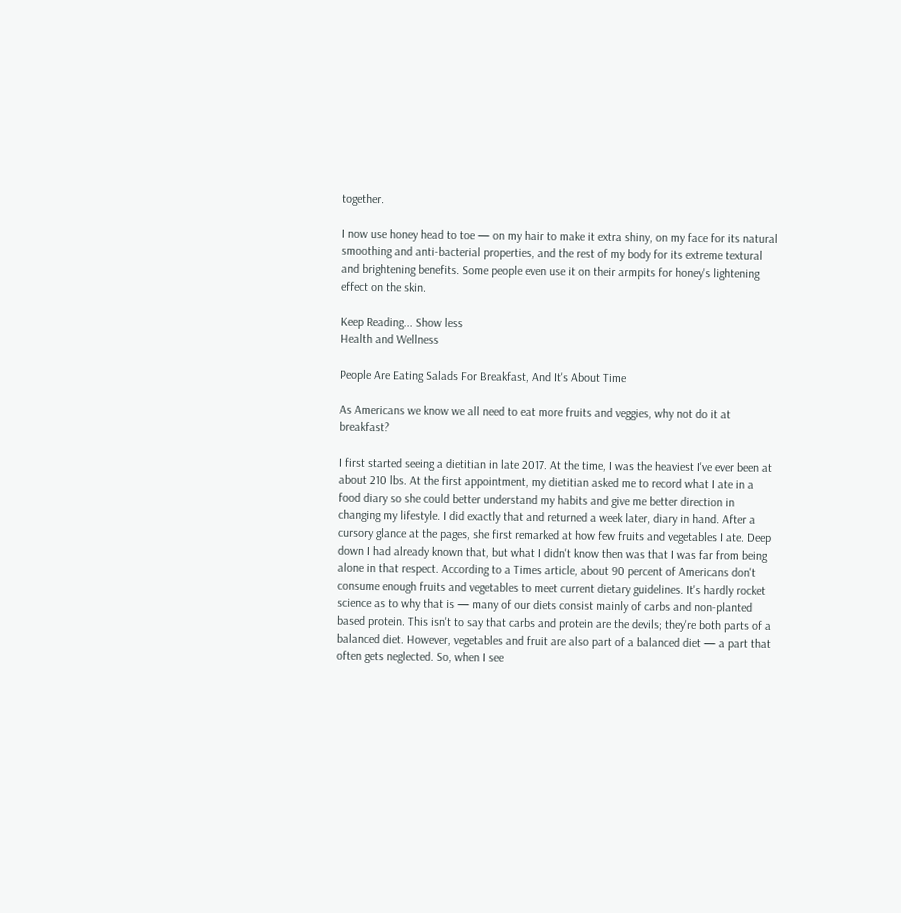together.

I now use honey head to toe — on my hair to make it extra shiny, on my face for its natural smoothing and anti-bacterial properties, and the rest of my body for its extreme textural and brightening benefits. Some people even use it on their armpits for honey's lightening effect on the skin.

Keep Reading... Show less
Health and Wellness

People Are Eating Salads For Breakfast, And It's About Time

As Americans we know we all need to eat more fruits and veggies, why not do it at breakfast?

I first started seeing a dietitian in late 2017. At the time, I was the heaviest I've ever been at about 210 lbs. At the first appointment, my dietitian asked me to record what I ate in a food diary so she could better understand my habits and give me better direction in changing my lifestyle. I did exactly that and returned a week later, diary in hand. After a cursory glance at the pages, she first remarked at how few fruits and vegetables I ate. Deep down I had already known that, but what I didn't know then was that I was far from being alone in that respect. According to a Times article, about 90 percent of Americans don't consume enough fruits and vegetables to meet current dietary guidelines. It's hardly rocket science as to why that is — many of our diets consist mainly of carbs and non-planted based protein. This isn't to say that carbs and protein are the devils; they're both parts of a balanced diet. However, vegetables and fruit are also part of a balanced diet — a part that often gets neglected. So, when I see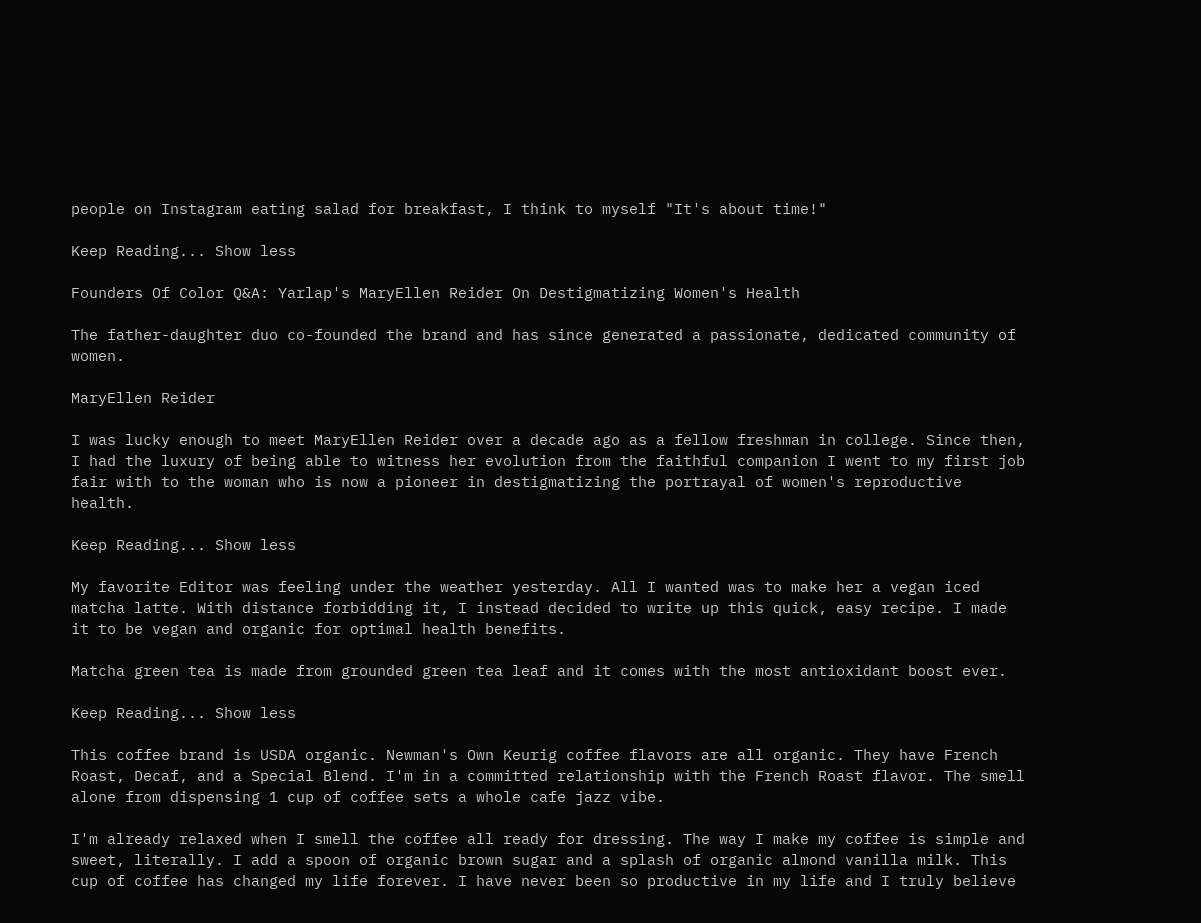people on Instagram eating salad for breakfast, I think to myself "It's about time!"

Keep Reading... Show less

Founders Of Color Q&A: Yarlap's MaryEllen Reider On Destigmatizing Women's Health

The father-daughter duo co-founded the brand and has since generated a passionate, dedicated community of women.

MaryEllen Reider

I was lucky enough to meet MaryEllen Reider over a decade ago as a fellow freshman in college. Since then, I had the luxury of being able to witness her evolution from the faithful companion I went to my first job fair with to the woman who is now a pioneer in destigmatizing the portrayal of women's reproductive health.

Keep Reading... Show less

My favorite Editor was feeling under the weather yesterday. All I wanted was to make her a vegan iced matcha latte. With distance forbidding it, I instead decided to write up this quick, easy recipe. I made it to be vegan and organic for optimal health benefits.

Matcha green tea is made from grounded green tea leaf and it comes with the most antioxidant boost ever.

Keep Reading... Show less

This coffee brand is USDA organic. Newman's Own Keurig coffee flavors are all organic. They have French Roast, Decaf, and a Special Blend. I'm in a committed relationship with the French Roast flavor. The smell alone from dispensing 1 cup of coffee sets a whole cafe jazz vibe.

I'm already relaxed when I smell the coffee all ready for dressing. The way I make my coffee is simple and sweet, literally. I add a spoon of organic brown sugar and a splash of organic almond vanilla milk. This cup of coffee has changed my life forever. I have never been so productive in my life and I truly believe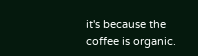it's because the coffee is organic.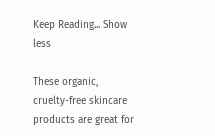Keep Reading... Show less

These organic, cruelty-free skincare products are great for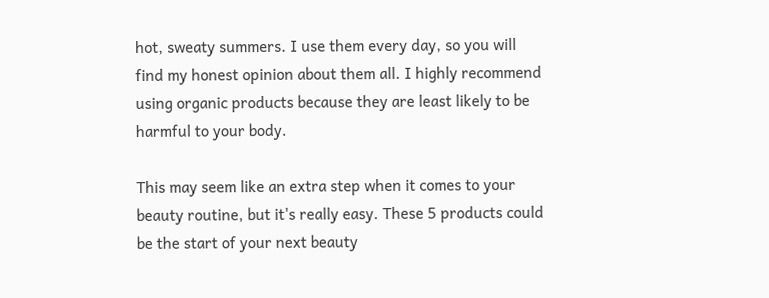hot, sweaty summers. I use them every day, so you will find my honest opinion about them all. I highly recommend using organic products because they are least likely to be harmful to your body.

This may seem like an extra step when it comes to your beauty routine, but it's really easy. These 5 products could be the start of your next beauty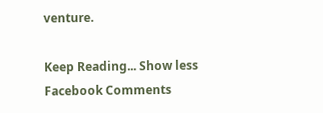venture.

Keep Reading... Show less
Facebook Comments